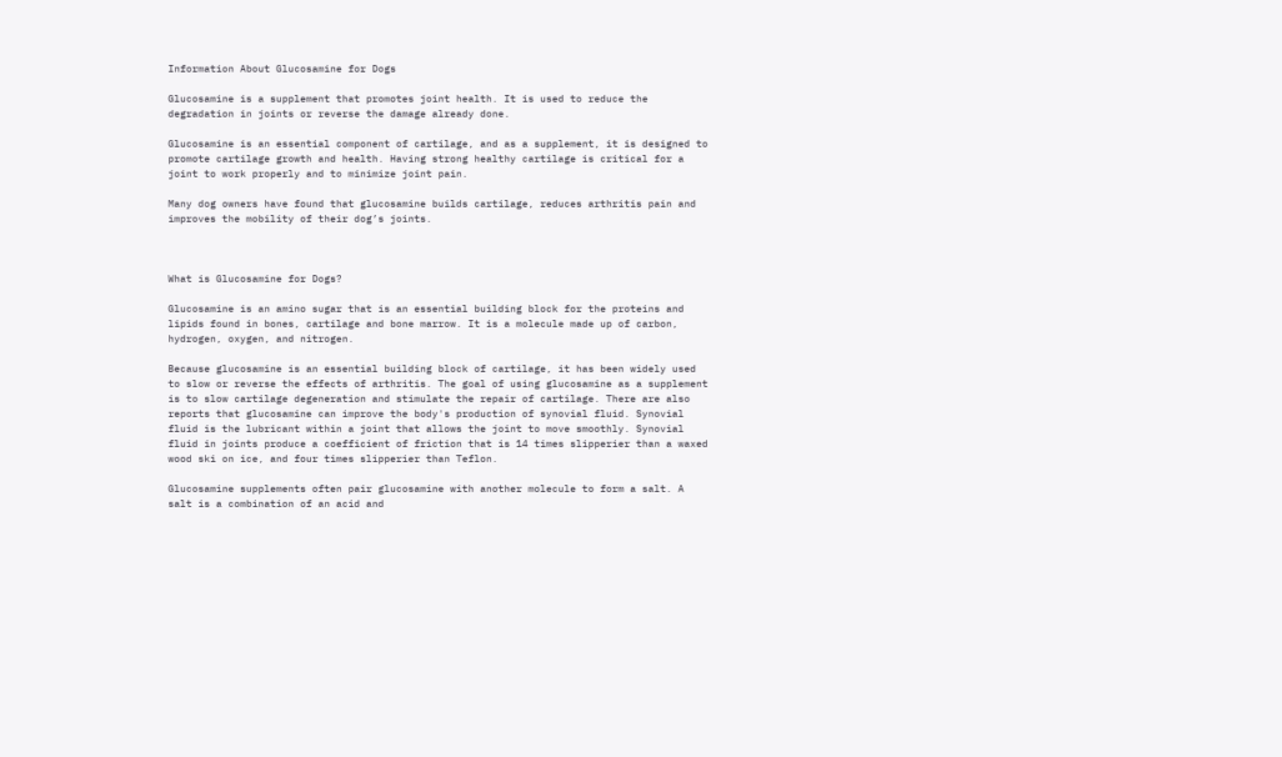Information About Glucosamine for Dogs

Glucosamine is a supplement that promotes joint health. It is used to reduce the degradation in joints or reverse the damage already done.

Glucosamine is an essential component of cartilage, and as a supplement, it is designed to promote cartilage growth and health. Having strong healthy cartilage is critical for a joint to work properly and to minimize joint pain.

Many dog owners have found that glucosamine builds cartilage, reduces arthritis pain and improves the mobility of their dog’s joints.



What is Glucosamine for Dogs?

Glucosamine is an amino sugar that is an essential building block for the proteins and lipids found in bones, cartilage and bone marrow. It is a molecule made up of carbon, hydrogen, oxygen, and nitrogen.

Because glucosamine is an essential building block of cartilage, it has been widely used to slow or reverse the effects of arthritis. The goal of using glucosamine as a supplement is to slow cartilage degeneration and stimulate the repair of cartilage. There are also reports that glucosamine can improve the body's production of synovial fluid. Synovial fluid is the lubricant within a joint that allows the joint to move smoothly. Synovial fluid in joints produce a coefficient of friction that is 14 times slipperier than a waxed wood ski on ice, and four times slipperier than Teflon.

Glucosamine supplements often pair glucosamine with another molecule to form a salt. A salt is a combination of an acid and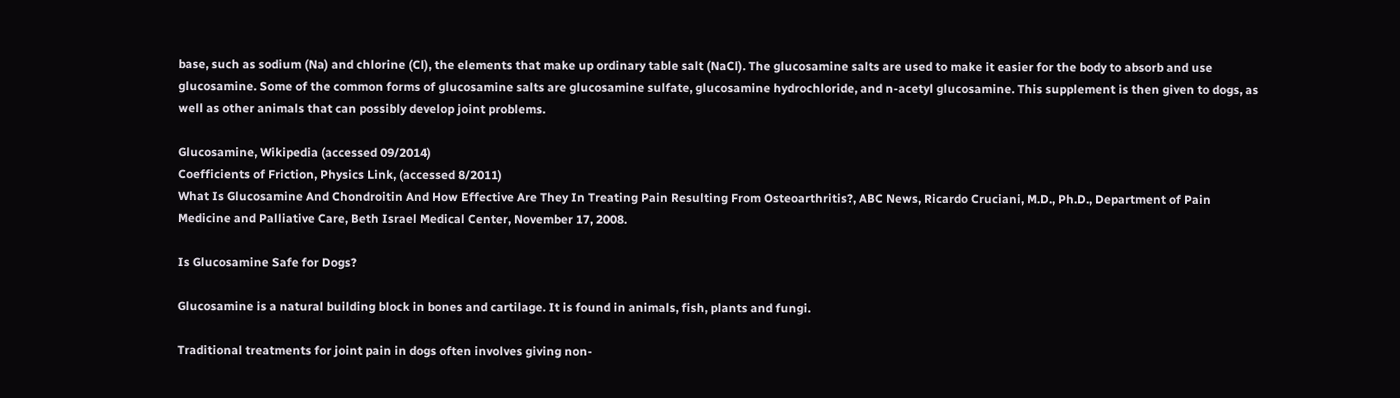base, such as sodium (Na) and chlorine (Cl), the elements that make up ordinary table salt (NaCl). The glucosamine salts are used to make it easier for the body to absorb and use glucosamine. Some of the common forms of glucosamine salts are glucosamine sulfate, glucosamine hydrochloride, and n-acetyl glucosamine. This supplement is then given to dogs, as well as other animals that can possibly develop joint problems.

Glucosamine, Wikipedia (accessed 09/2014)
Coefficients of Friction, Physics Link, (accessed 8/2011)
What Is Glucosamine And Chondroitin And How Effective Are They In Treating Pain Resulting From Osteoarthritis?, ABC News, Ricardo Cruciani, M.D., Ph.D., Department of Pain Medicine and Palliative Care, Beth Israel Medical Center, November 17, 2008.

Is Glucosamine Safe for Dogs?

Glucosamine is a natural building block in bones and cartilage. It is found in animals, fish, plants and fungi.

Traditional treatments for joint pain in dogs often involves giving non-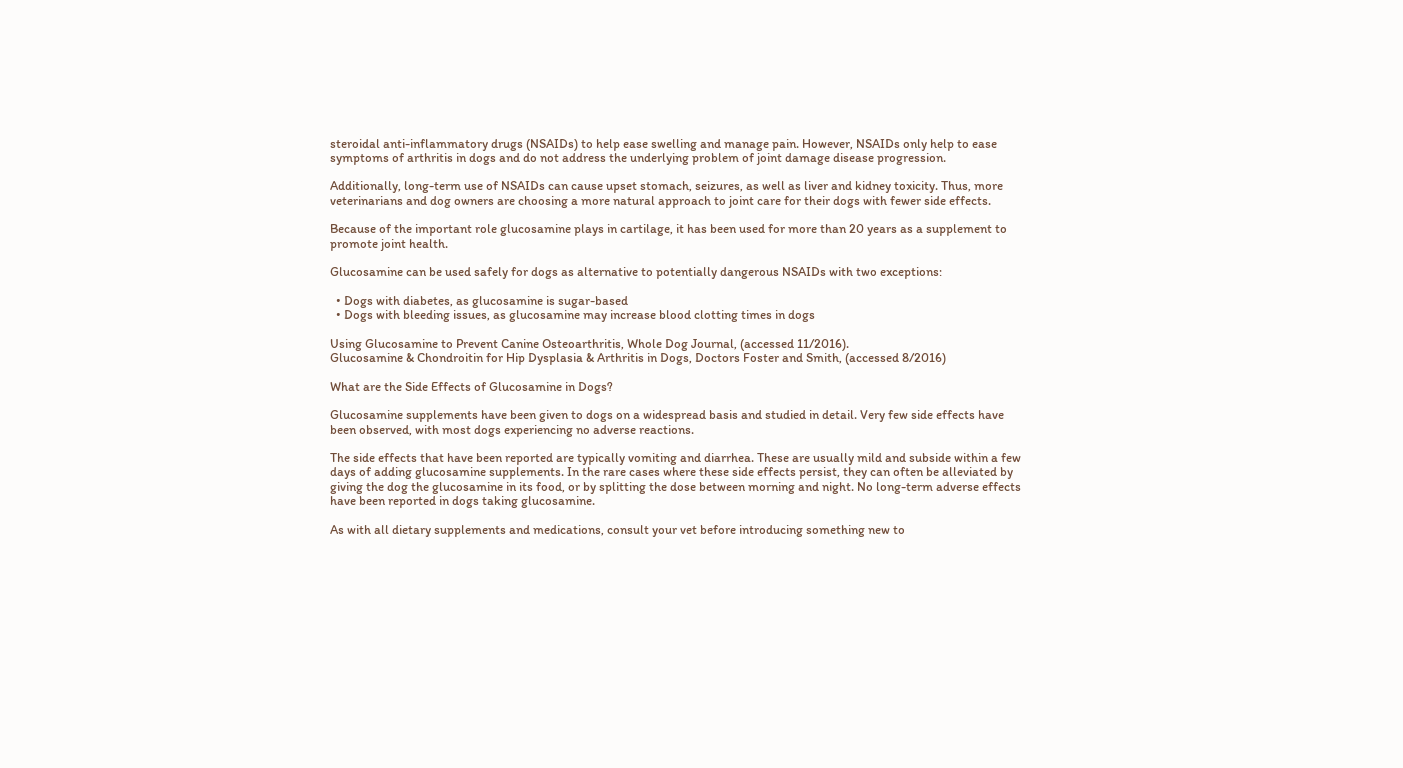steroidal anti-inflammatory drugs (NSAIDs) to help ease swelling and manage pain. However, NSAIDs only help to ease symptoms of arthritis in dogs and do not address the underlying problem of joint damage disease progression.

Additionally, long-term use of NSAIDs can cause upset stomach, seizures, as well as liver and kidney toxicity. Thus, more veterinarians and dog owners are choosing a more natural approach to joint care for their dogs with fewer side effects.

Because of the important role glucosamine plays in cartilage, it has been used for more than 20 years as a supplement to promote joint health.

Glucosamine can be used safely for dogs as alternative to potentially dangerous NSAIDs with two exceptions:

  • Dogs with diabetes, as glucosamine is sugar-based
  • Dogs with bleeding issues, as glucosamine may increase blood clotting times in dogs

Using Glucosamine to Prevent Canine Osteoarthritis, Whole Dog Journal, (accessed 11/2016).
Glucosamine & Chondroitin for Hip Dysplasia & Arthritis in Dogs, Doctors Foster and Smith, (accessed 8/2016)

What are the Side Effects of Glucosamine in Dogs?

Glucosamine supplements have been given to dogs on a widespread basis and studied in detail. Very few side effects have been observed, with most dogs experiencing no adverse reactions.

The side effects that have been reported are typically vomiting and diarrhea. These are usually mild and subside within a few days of adding glucosamine supplements. In the rare cases where these side effects persist, they can often be alleviated by giving the dog the glucosamine in its food, or by splitting the dose between morning and night. No long-term adverse effects have been reported in dogs taking glucosamine.

As with all dietary supplements and medications, consult your vet before introducing something new to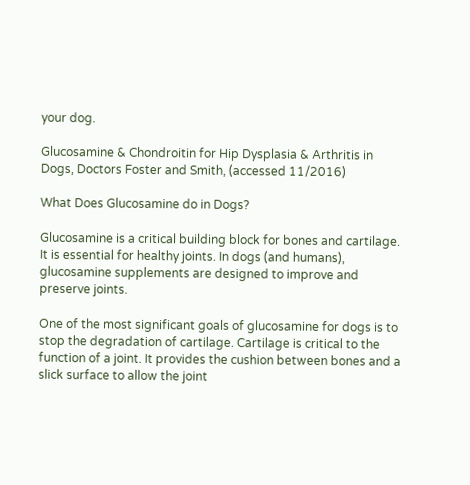your dog.

Glucosamine & Chondroitin for Hip Dysplasia & Arthritis in Dogs, Doctors Foster and Smith, (accessed 11/2016)

What Does Glucosamine do in Dogs?

Glucosamine is a critical building block for bones and cartilage. It is essential for healthy joints. In dogs (and humans), glucosamine supplements are designed to improve and preserve joints.

One of the most significant goals of glucosamine for dogs is to stop the degradation of cartilage. Cartilage is critical to the function of a joint. It provides the cushion between bones and a slick surface to allow the joint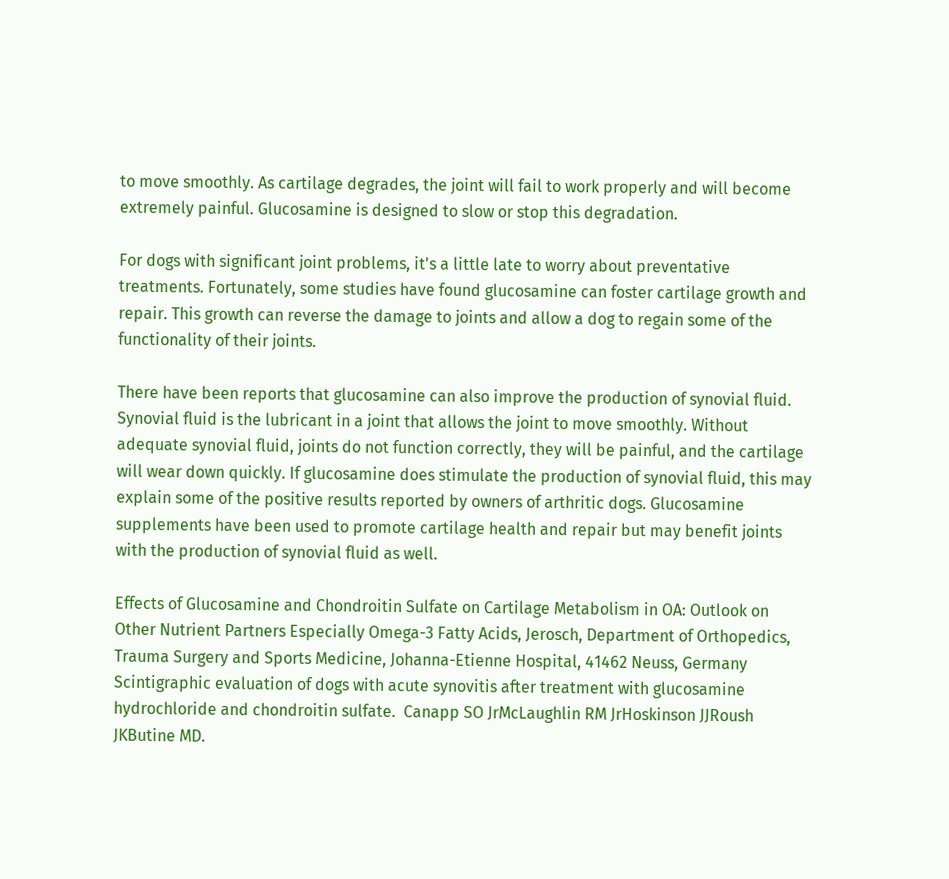to move smoothly. As cartilage degrades, the joint will fail to work properly and will become extremely painful. Glucosamine is designed to slow or stop this degradation.

For dogs with significant joint problems, it's a little late to worry about preventative treatments. Fortunately, some studies have found glucosamine can foster cartilage growth and repair. This growth can reverse the damage to joints and allow a dog to regain some of the functionality of their joints.

There have been reports that glucosamine can also improve the production of synovial fluid. Synovial fluid is the lubricant in a joint that allows the joint to move smoothly. Without adequate synovial fluid, joints do not function correctly, they will be painful, and the cartilage will wear down quickly. If glucosamine does stimulate the production of synovial fluid, this may explain some of the positive results reported by owners of arthritic dogs. Glucosamine supplements have been used to promote cartilage health and repair but may benefit joints with the production of synovial fluid as well.

Effects of Glucosamine and Chondroitin Sulfate on Cartilage Metabolism in OA: Outlook on Other Nutrient Partners Especially Omega-3 Fatty Acids, Jerosch, Department of Orthopedics, Trauma Surgery and Sports Medicine, Johanna-Etienne Hospital, 41462 Neuss, Germany
Scintigraphic evaluation of dogs with acute synovitis after treatment with glucosamine hydrochloride and chondroitin sulfate.  Canapp SO JrMcLaughlin RM JrHoskinson JJRoush JKButine MD.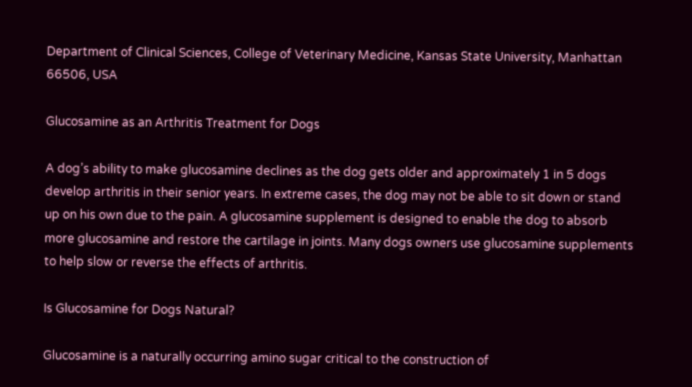Department of Clinical Sciences, College of Veterinary Medicine, Kansas State University, Manhattan 66506, USA

Glucosamine as an Arthritis Treatment for Dogs

A dog’s ability to make glucosamine declines as the dog gets older and approximately 1 in 5 dogs develop arthritis in their senior years. In extreme cases, the dog may not be able to sit down or stand up on his own due to the pain. A glucosamine supplement is designed to enable the dog to absorb more glucosamine and restore the cartilage in joints. Many dogs owners use glucosamine supplements to help slow or reverse the effects of arthritis.

Is Glucosamine for Dogs Natural?

Glucosamine is a naturally occurring amino sugar critical to the construction of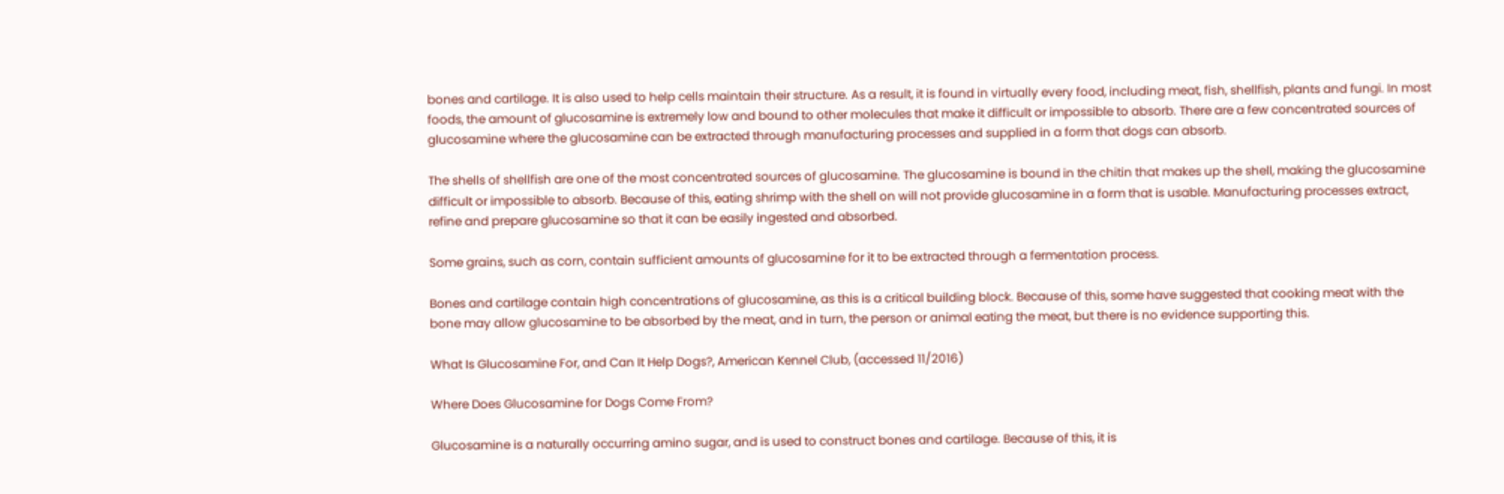bones and cartilage. It is also used to help cells maintain their structure. As a result, it is found in virtually every food, including meat, fish, shellfish, plants and fungi. In most foods, the amount of glucosamine is extremely low and bound to other molecules that make it difficult or impossible to absorb. There are a few concentrated sources of glucosamine where the glucosamine can be extracted through manufacturing processes and supplied in a form that dogs can absorb.

The shells of shellfish are one of the most concentrated sources of glucosamine. The glucosamine is bound in the chitin that makes up the shell, making the glucosamine difficult or impossible to absorb. Because of this, eating shrimp with the shell on will not provide glucosamine in a form that is usable. Manufacturing processes extract, refine and prepare glucosamine so that it can be easily ingested and absorbed.

Some grains, such as corn, contain sufficient amounts of glucosamine for it to be extracted through a fermentation process.

Bones and cartilage contain high concentrations of glucosamine, as this is a critical building block. Because of this, some have suggested that cooking meat with the bone may allow glucosamine to be absorbed by the meat, and in turn, the person or animal eating the meat, but there is no evidence supporting this.

What Is Glucosamine For, and Can It Help Dogs?, American Kennel Club, (accessed 11/2016)

Where Does Glucosamine for Dogs Come From?

Glucosamine is a naturally occurring amino sugar, and is used to construct bones and cartilage. Because of this, it is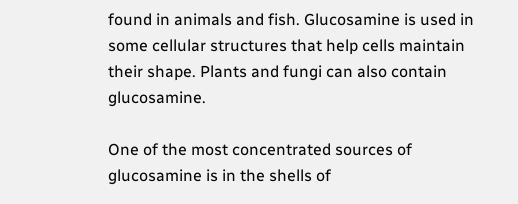found in animals and fish. Glucosamine is used in some cellular structures that help cells maintain their shape. Plants and fungi can also contain glucosamine.

One of the most concentrated sources of glucosamine is in the shells of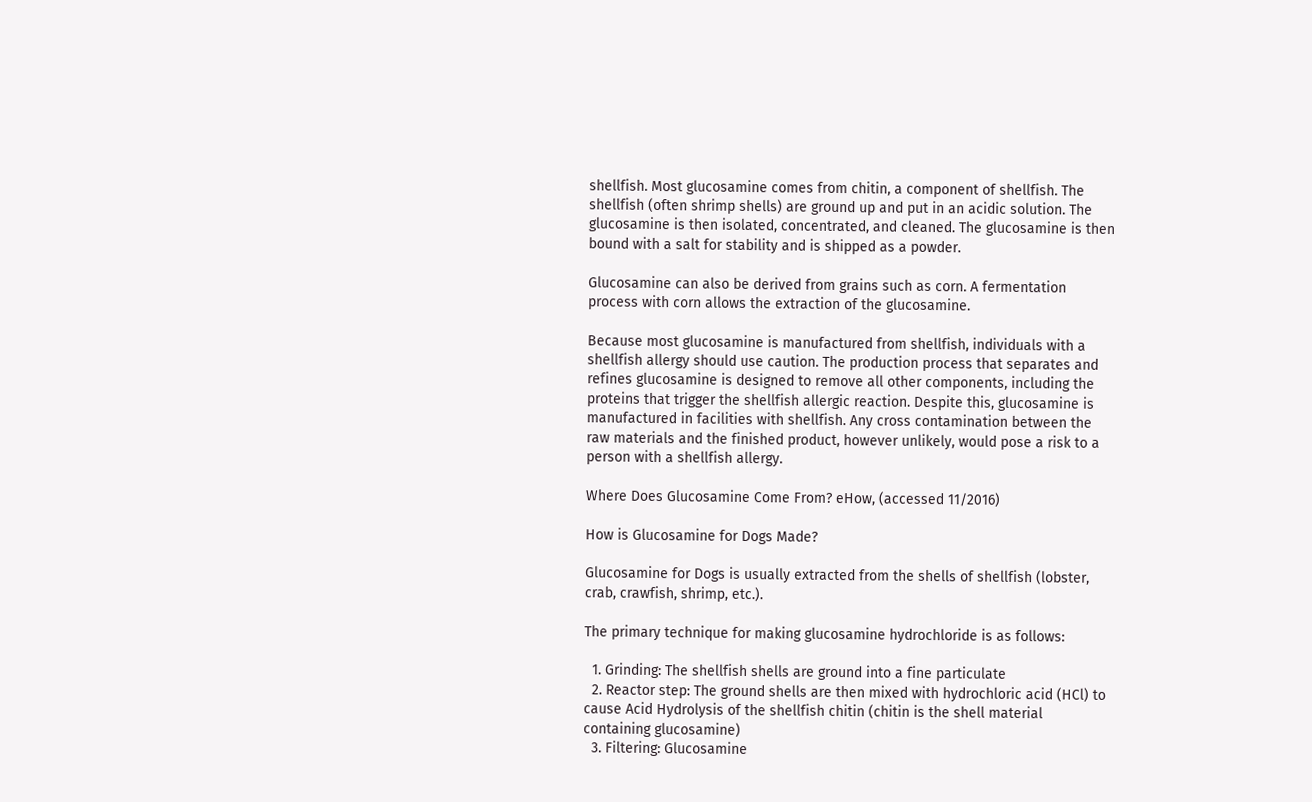shellfish. Most glucosamine comes from chitin, a component of shellfish. The shellfish (often shrimp shells) are ground up and put in an acidic solution. The glucosamine is then isolated, concentrated, and cleaned. The glucosamine is then bound with a salt for stability and is shipped as a powder.

Glucosamine can also be derived from grains such as corn. A fermentation process with corn allows the extraction of the glucosamine.

Because most glucosamine is manufactured from shellfish, individuals with a shellfish allergy should use caution. The production process that separates and refines glucosamine is designed to remove all other components, including the proteins that trigger the shellfish allergic reaction. Despite this, glucosamine is manufactured in facilities with shellfish. Any cross contamination between the raw materials and the finished product, however unlikely, would pose a risk to a person with a shellfish allergy.

Where Does Glucosamine Come From? eHow, (accessed 11/2016)

How is Glucosamine for Dogs Made?

Glucosamine for Dogs is usually extracted from the shells of shellfish (lobster, crab, crawfish, shrimp, etc.).

The primary technique for making glucosamine hydrochloride is as follows:

  1. Grinding: The shellfish shells are ground into a fine particulate
  2. Reactor step: The ground shells are then mixed with hydrochloric acid (HCl) to cause Acid Hydrolysis of the shellfish chitin (chitin is the shell material containing glucosamine)
  3. Filtering: Glucosamine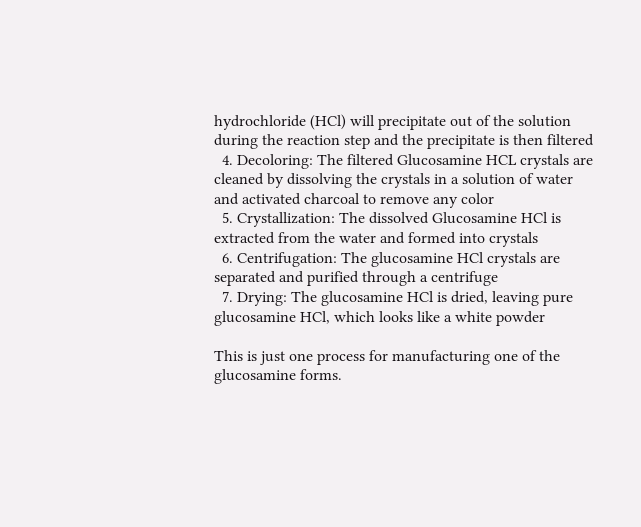hydrochloride (HCl) will precipitate out of the solution during the reaction step and the precipitate is then filtered
  4. Decoloring: The filtered Glucosamine HCL crystals are cleaned by dissolving the crystals in a solution of water and activated charcoal to remove any color
  5. Crystallization: The dissolved Glucosamine HCl is extracted from the water and formed into crystals
  6. Centrifugation: The glucosamine HCl crystals are separated and purified through a centrifuge
  7. Drying: The glucosamine HCl is dried, leaving pure glucosamine HCl, which looks like a white powder

This is just one process for manufacturing one of the glucosamine forms.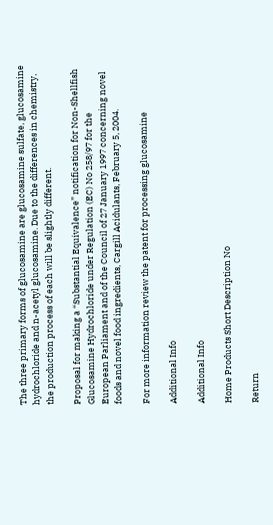The three primary forms of glucosamine are glucosamine sulfate, glucosamine hydrochloride and n-acetyl glucosamine. Due to the differences in chemistry, the production process of each will be slightly different.

Proposal for making a “Substantial Equivalence” notification for Non-Shellfish Glucosamine Hydrochloride under Regulation (EC) No 258/97 for the      European Parliament and of the Council of 27 January 1997 concerning novel foods and novel food ingredients, Cargill Acidulants, February 5, 2004.

For more information review the patent for processing glucosamine

Additional Info

Additional Info

Home Products Short Description No

Return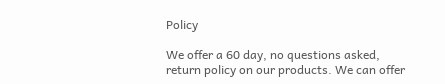Policy

We offer a 60 day, no questions asked, return policy on our products. We can offer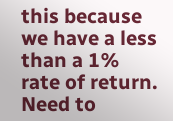this because we have a less than a 1% rate of return. Need to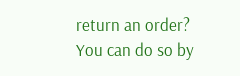return an order? You can do so by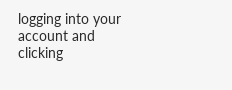logging into your account and clicking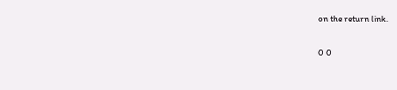on the return link.

0 0